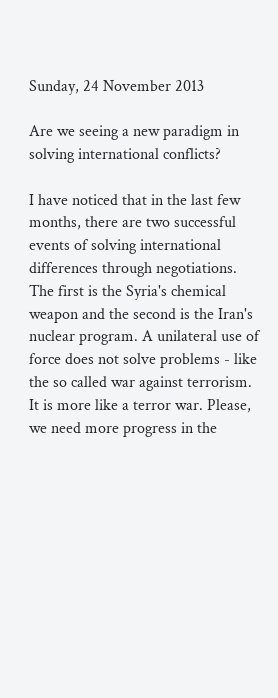Sunday, 24 November 2013

Are we seeing a new paradigm in solving international conflicts?

I have noticed that in the last few months, there are two successful events of solving international differences through negotiations. The first is the Syria's chemical weapon and the second is the Iran's nuclear program. A unilateral use of force does not solve problems - like the so called war against terrorism. It is more like a terror war. Please, we need more progress in the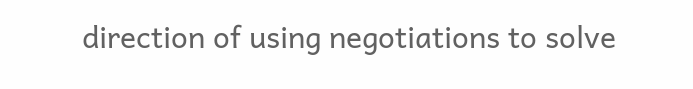direction of using negotiations to solve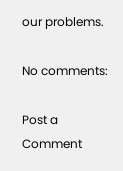our problems.

No comments:

Post a Comment